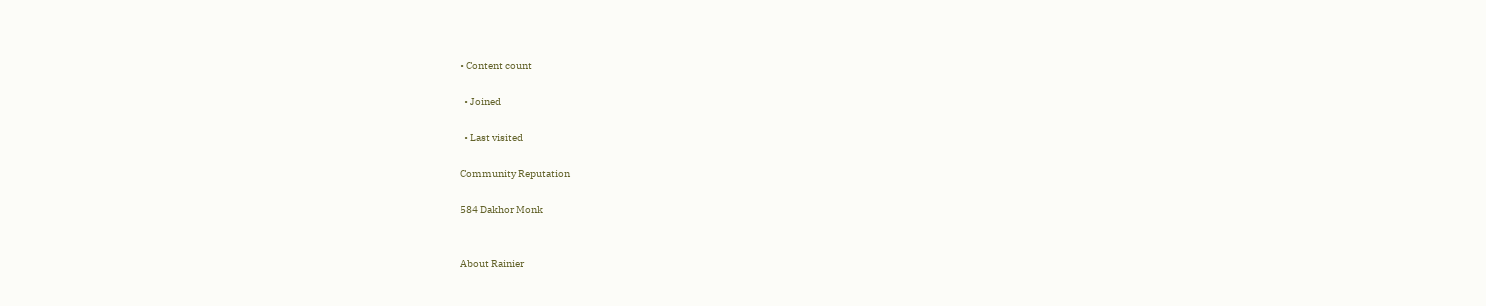• Content count

  • Joined

  • Last visited

Community Reputation

584 Dakhor Monk


About Rainier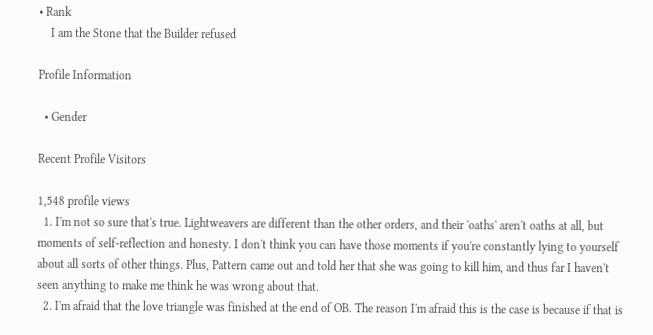• Rank
    I am the Stone that the Builder refused

Profile Information

  • Gender

Recent Profile Visitors

1,548 profile views
  1. I'm not so sure that's true. Lightweavers are different than the other orders, and their 'oaths' aren't oaths at all, but moments of self-reflection and honesty. I don't think you can have those moments if you're constantly lying to yourself about all sorts of other things. Plus, Pattern came out and told her that she was going to kill him, and thus far I haven't seen anything to make me think he was wrong about that.
  2. I'm afraid that the love triangle was finished at the end of OB. The reason I'm afraid this is the case is because if that is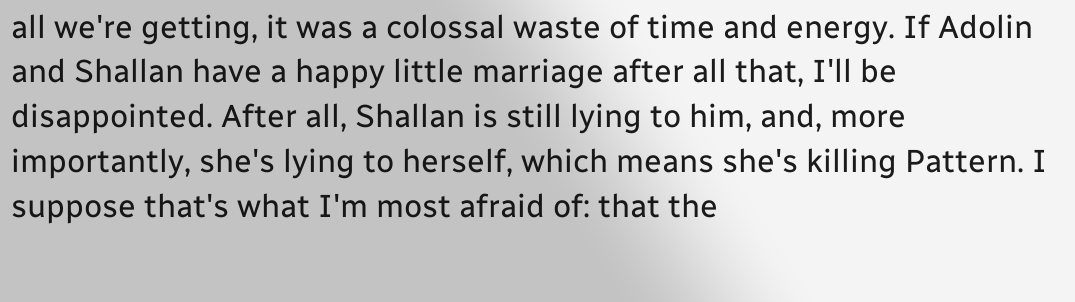all we're getting, it was a colossal waste of time and energy. If Adolin and Shallan have a happy little marriage after all that, I'll be disappointed. After all, Shallan is still lying to him, and, more importantly, she's lying to herself, which means she's killing Pattern. I suppose that's what I'm most afraid of: that the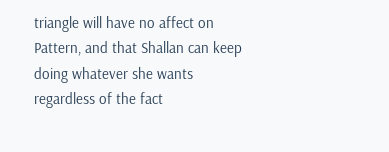triangle will have no affect on Pattern, and that Shallan can keep doing whatever she wants regardless of the fact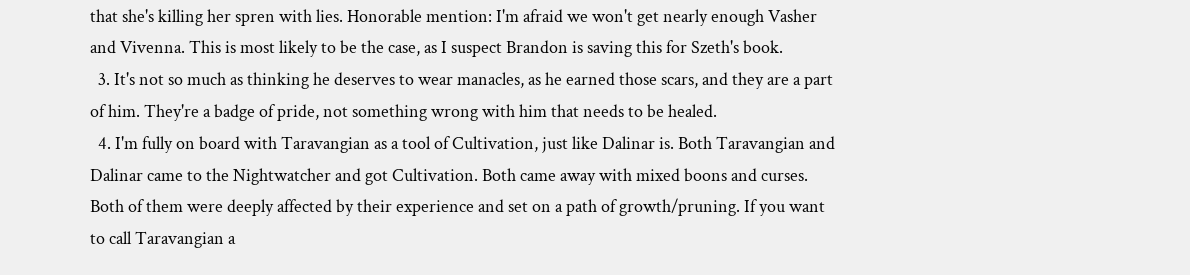that she's killing her spren with lies. Honorable mention: I'm afraid we won't get nearly enough Vasher and Vivenna. This is most likely to be the case, as I suspect Brandon is saving this for Szeth's book.
  3. It's not so much as thinking he deserves to wear manacles, as he earned those scars, and they are a part of him. They're a badge of pride, not something wrong with him that needs to be healed.
  4. I'm fully on board with Taravangian as a tool of Cultivation, just like Dalinar is. Both Taravangian and Dalinar came to the Nightwatcher and got Cultivation. Both came away with mixed boons and curses. Both of them were deeply affected by their experience and set on a path of growth/pruning. If you want to call Taravangian a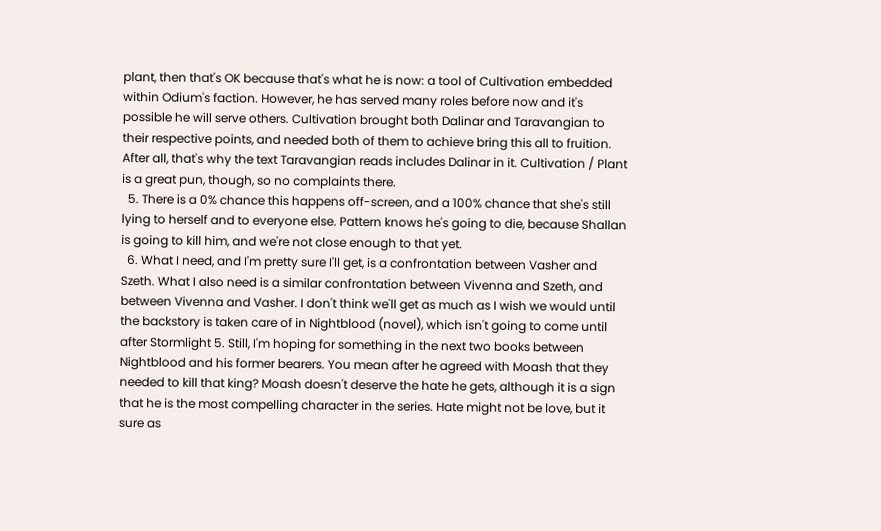plant, then that's OK because that's what he is now: a tool of Cultivation embedded within Odium's faction. However, he has served many roles before now and it's possible he will serve others. Cultivation brought both Dalinar and Taravangian to their respective points, and needed both of them to achieve bring this all to fruition. After all, that's why the text Taravangian reads includes Dalinar in it. Cultivation / Plant is a great pun, though, so no complaints there.
  5. There is a 0% chance this happens off-screen, and a 100% chance that she's still lying to herself and to everyone else. Pattern knows he's going to die, because Shallan is going to kill him, and we're not close enough to that yet.
  6. What I need, and I'm pretty sure I'll get, is a confrontation between Vasher and Szeth. What I also need is a similar confrontation between Vivenna and Szeth, and between Vivenna and Vasher. I don't think we'll get as much as I wish we would until the backstory is taken care of in Nightblood (novel), which isn't going to come until after Stormlight 5. Still, I'm hoping for something in the next two books between Nightblood and his former bearers. You mean after he agreed with Moash that they needed to kill that king? Moash doesn't deserve the hate he gets, although it is a sign that he is the most compelling character in the series. Hate might not be love, but it sure as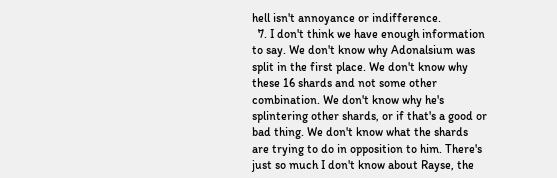hell isn't annoyance or indifference.
  7. I don't think we have enough information to say. We don't know why Adonalsium was split in the first place. We don't know why these 16 shards and not some other combination. We don't know why he's splintering other shards, or if that's a good or bad thing. We don't know what the shards are trying to do in opposition to him. There's just so much I don't know about Rayse, the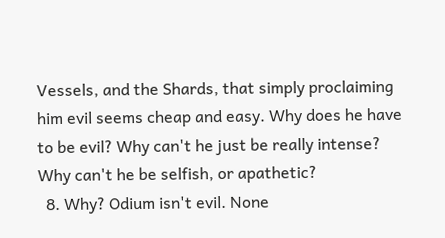Vessels, and the Shards, that simply proclaiming him evil seems cheap and easy. Why does he have to be evil? Why can't he just be really intense? Why can't he be selfish, or apathetic?
  8. Why? Odium isn't evil. None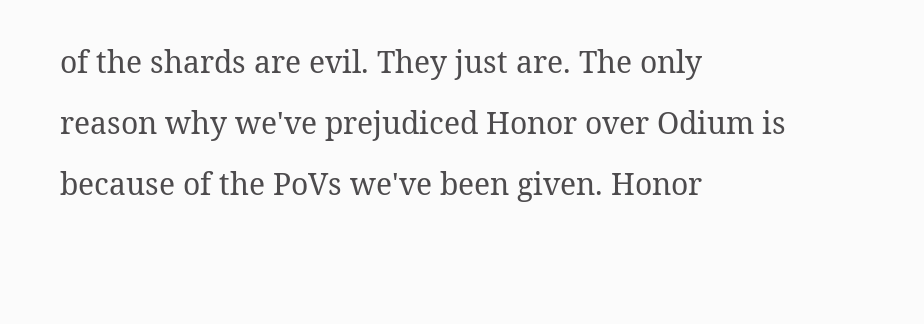of the shards are evil. They just are. The only reason why we've prejudiced Honor over Odium is because of the PoVs we've been given. Honor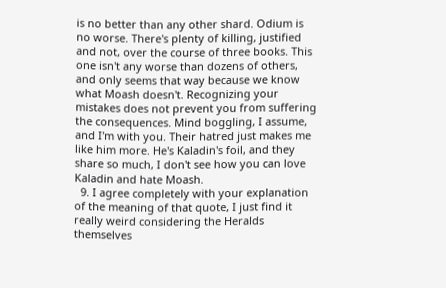is no better than any other shard. Odium is no worse. There's plenty of killing, justified and not, over the course of three books. This one isn't any worse than dozens of others, and only seems that way because we know what Moash doesn't. Recognizing your mistakes does not prevent you from suffering the consequences. Mind boggling, I assume, and I'm with you. Their hatred just makes me like him more. He's Kaladin's foil, and they share so much, I don't see how you can love Kaladin and hate Moash.
  9. I agree completely with your explanation of the meaning of that quote, I just find it really weird considering the Heralds themselves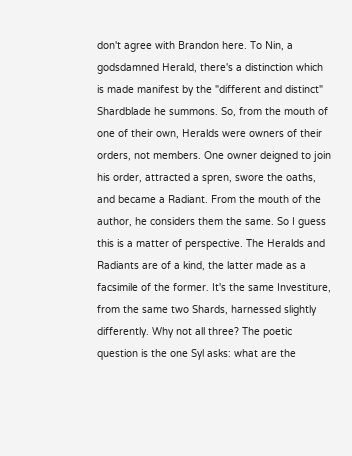don't agree with Brandon here. To Nin, a godsdamned Herald, there's a distinction which is made manifest by the "different and distinct" Shardblade he summons. So, from the mouth of one of their own, Heralds were owners of their orders, not members. One owner deigned to join his order, attracted a spren, swore the oaths, and became a Radiant. From the mouth of the author, he considers them the same. So I guess this is a matter of perspective. The Heralds and Radiants are of a kind, the latter made as a facsimile of the former. It's the same Investiture, from the same two Shards, harnessed slightly differently. Why not all three? The poetic question is the one Syl asks: what are the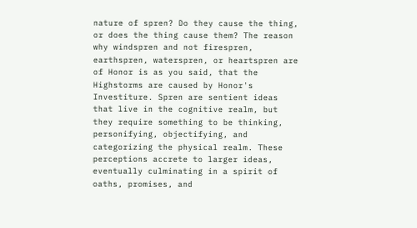nature of spren? Do they cause the thing, or does the thing cause them? The reason why windspren and not firespren, earthspren, waterspren, or heartspren are of Honor is as you said, that the Highstorms are caused by Honor's Investiture. Spren are sentient ideas that live in the cognitive realm, but they require something to be thinking, personifying, objectifying, and categorizing the physical realm. These perceptions accrete to larger ideas, eventually culminating in a spirit of oaths, promises, and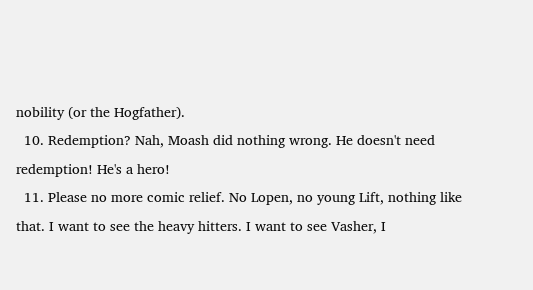nobility (or the Hogfather).
  10. Redemption? Nah, Moash did nothing wrong. He doesn't need redemption! He's a hero!
  11. Please no more comic relief. No Lopen, no young Lift, nothing like that. I want to see the heavy hitters. I want to see Vasher, I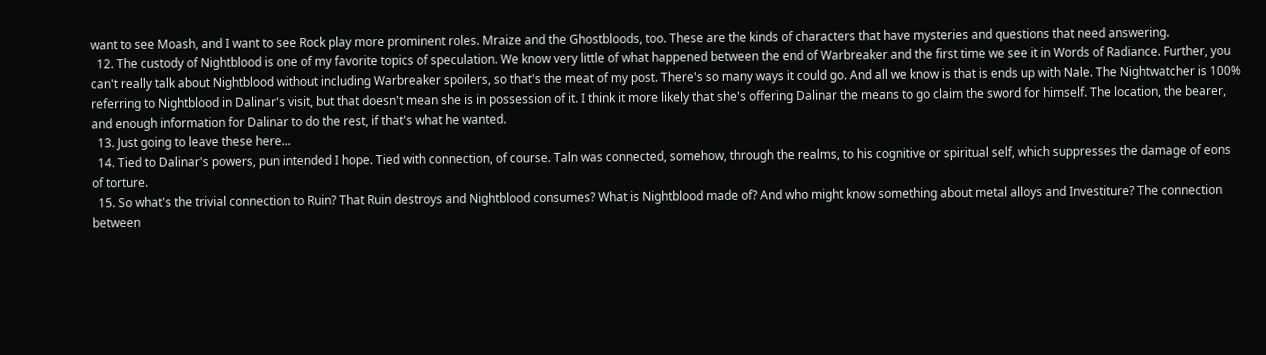want to see Moash, and I want to see Rock play more prominent roles. Mraize and the Ghostbloods, too. These are the kinds of characters that have mysteries and questions that need answering.
  12. The custody of Nightblood is one of my favorite topics of speculation. We know very little of what happened between the end of Warbreaker and the first time we see it in Words of Radiance. Further, you can't really talk about Nightblood without including Warbreaker spoilers, so that's the meat of my post. There's so many ways it could go. And all we know is that is ends up with Nale. The Nightwatcher is 100% referring to Nightblood in Dalinar's visit, but that doesn't mean she is in possession of it. I think it more likely that she's offering Dalinar the means to go claim the sword for himself. The location, the bearer, and enough information for Dalinar to do the rest, if that's what he wanted.
  13. Just going to leave these here...
  14. Tied to Dalinar's powers, pun intended I hope. Tied with connection, of course. Taln was connected, somehow, through the realms, to his cognitive or spiritual self, which suppresses the damage of eons of torture.
  15. So what's the trivial connection to Ruin? That Ruin destroys and Nightblood consumes? What is Nightblood made of? And who might know something about metal alloys and Investiture? The connection between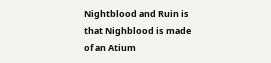Nightblood and Ruin is that Nighblood is made of an Atium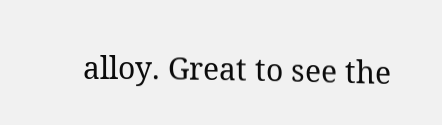alloy. Great to see the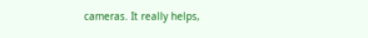cameras. It really helps,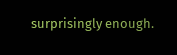surprisingly enough.